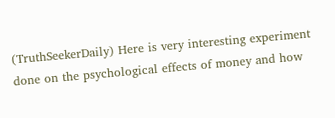(TruthSeekerDaily) Here is very interesting experiment done on the psychological effects of money and how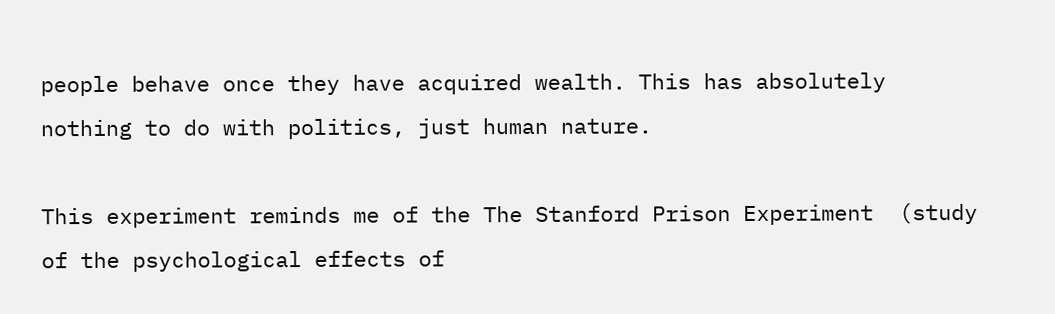people behave once they have acquired wealth. This has absolutely nothing to do with politics, just human nature.

This experiment reminds me of the The Stanford Prison Experiment  (study of the psychological effects of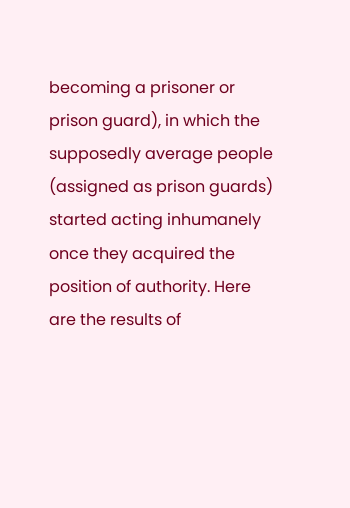becoming a prisoner or prison guard), in which the supposedly average people (assigned as prison guards) started acting inhumanely once they acquired the position of authority. Here are the results of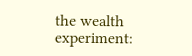the wealth experiment: